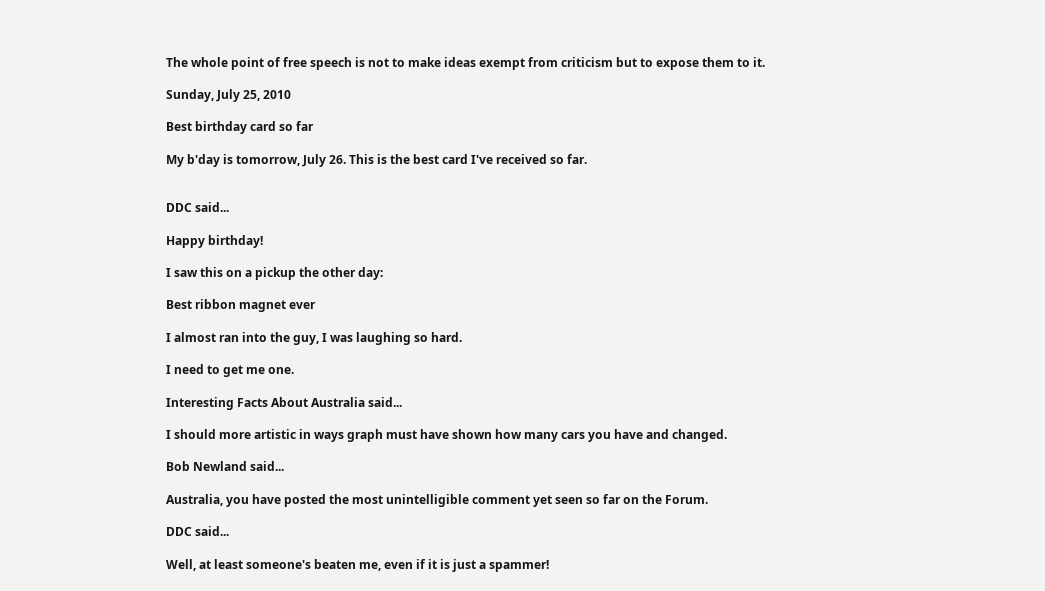The whole point of free speech is not to make ideas exempt from criticism but to expose them to it.

Sunday, July 25, 2010

Best birthday card so far

My b'day is tomorrow, July 26. This is the best card I've received so far.


DDC said...

Happy birthday!

I saw this on a pickup the other day:

Best ribbon magnet ever

I almost ran into the guy, I was laughing so hard.

I need to get me one.

Interesting Facts About Australia said...

I should more artistic in ways graph must have shown how many cars you have and changed.

Bob Newland said...

Australia, you have posted the most unintelligible comment yet seen so far on the Forum.

DDC said...

Well, at least someone's beaten me, even if it is just a spammer!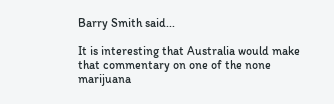Barry Smith said...

It is interesting that Australia would make that commentary on one of the none marijuana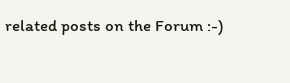related posts on the Forum :-)